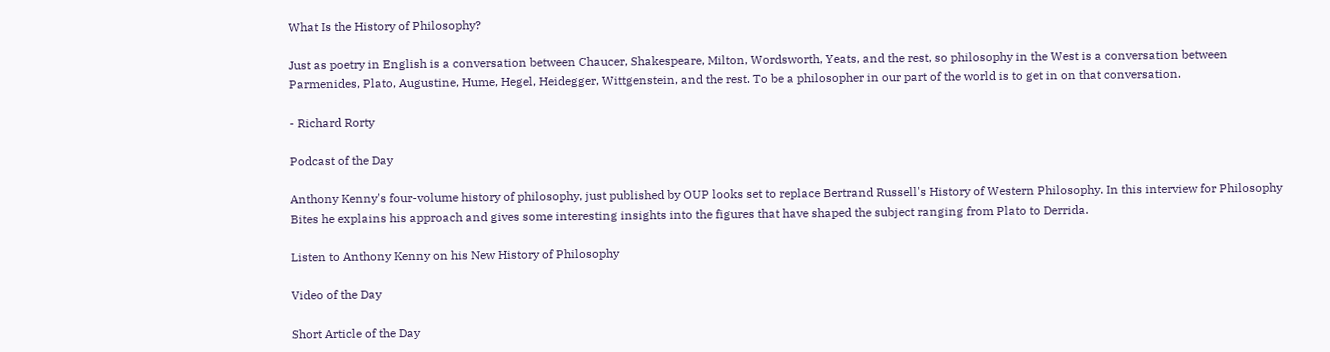What Is the History of Philosophy?

Just as poetry in English is a conversation between Chaucer, Shakespeare, Milton, Wordsworth, Yeats, and the rest, so philosophy in the West is a conversation between Parmenides, Plato, Augustine, Hume, Hegel, Heidegger, Wittgenstein, and the rest. To be a philosopher in our part of the world is to get in on that conversation.

- Richard Rorty

Podcast of the Day

Anthony Kenny's four-volume history of philosophy, just published by OUP looks set to replace Bertrand Russell's History of Western Philosophy. In this interview for Philosophy Bites he explains his approach and gives some interesting insights into the figures that have shaped the subject ranging from Plato to Derrida.

Listen to Anthony Kenny on his New History of Philosophy

Video of the Day

Short Article of the Day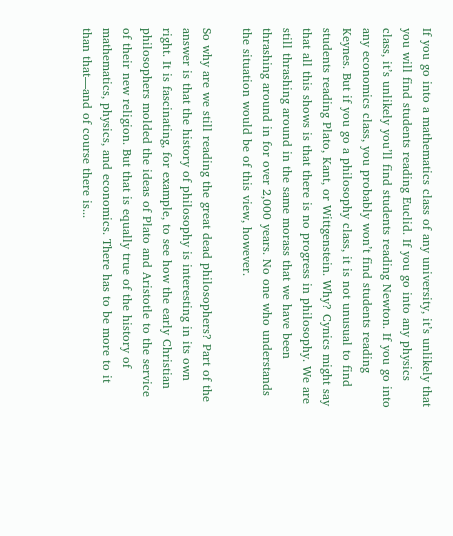If you go into a mathematics class of any university, it’s unlikely that you will find students reading Euclid. If you go into any physics class, it’s unlikely you’ll find students reading Newton. If you go into any economics class, you probably won’t find students reading Keynes. But if you go a philosophy class, it is not unusual to find students reading Plato, Kant, or Wittgenstein. Why? Cynics might say that all this shows is that there is no progress in philosophy. We are still thrashing around in the same morass that we have been thrashing around in for over 2,000 years. No one who understands the situation would be of this view, however.

So why are we still reading the great dead philosophers? Part of the answer is that the history of philosophy is interesting in its own right. It is fascinating, for example, to see how the early Christian philosophers molded the ideas of Plato and Aristotle to the service of their new religion. But that is equally true of the history of mathematics, physics, and economics. There has to be more to it than that—and of course there is...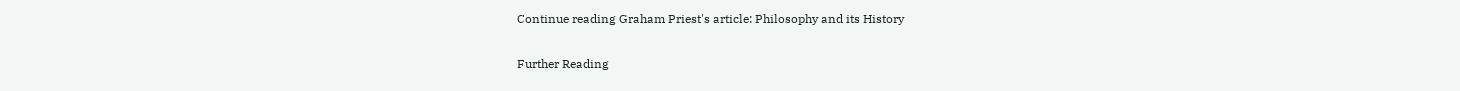Continue reading Graham Priest's article: Philosophy and its History

Further Reading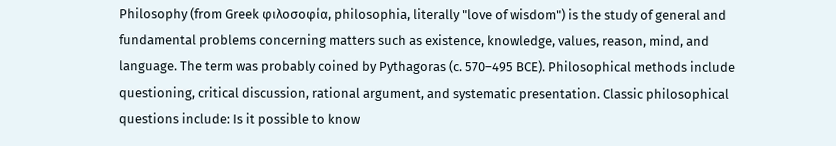Philosophy (from Greek φιλοσοφία, philosophia, literally "love of wisdom") is the study of general and fundamental problems concerning matters such as existence, knowledge, values, reason, mind, and language. The term was probably coined by Pythagoras (c. 570–495 BCE). Philosophical methods include questioning, critical discussion, rational argument, and systematic presentation. Classic philosophical questions include: Is it possible to know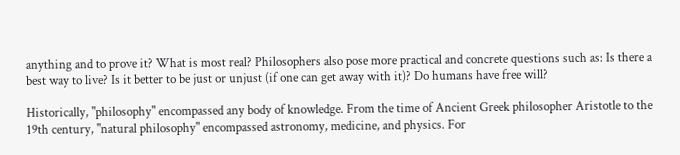anything and to prove it? What is most real? Philosophers also pose more practical and concrete questions such as: Is there a best way to live? Is it better to be just or unjust (if one can get away with it)? Do humans have free will?

Historically, "philosophy" encompassed any body of knowledge. From the time of Ancient Greek philosopher Aristotle to the 19th century, "natural philosophy" encompassed astronomy, medicine, and physics. For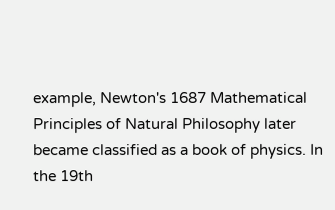example, Newton's 1687 Mathematical Principles of Natural Philosophy later became classified as a book of physics. In the 19th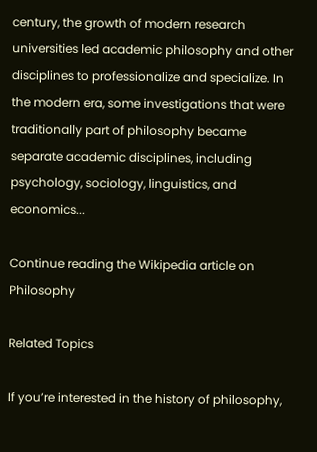century, the growth of modern research universities led academic philosophy and other disciplines to professionalize and specialize. In the modern era, some investigations that were traditionally part of philosophy became separate academic disciplines, including psychology, sociology, linguistics, and economics...

Continue reading the Wikipedia article on Philosophy

Related Topics

If you’re interested in the history of philosophy,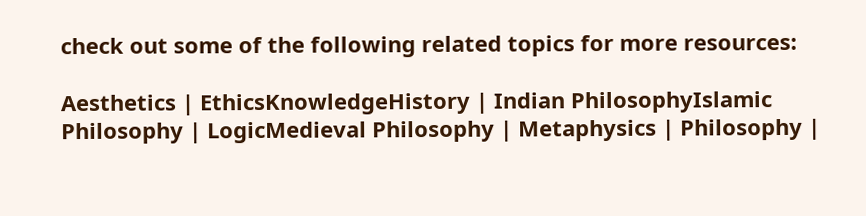check out some of the following related topics for more resources:

Aesthetics | EthicsKnowledgeHistory | Indian PhilosophyIslamic Philosophy | LogicMedieval Philosophy | Metaphysics | Philosophy |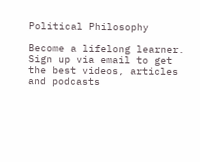Political Philosophy

Become a lifelong learner. Sign up via email to get the best videos, articles and podcasts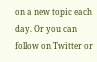on a new topic each day. Or you can follow on Twitter or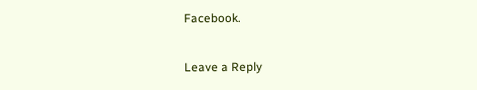Facebook.

Leave a Reply